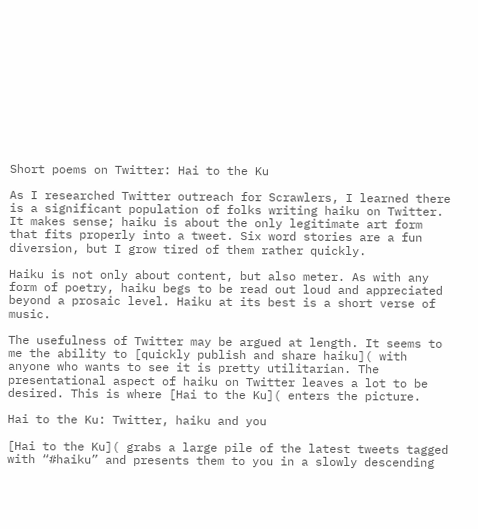Short poems on Twitter: Hai to the Ku

As I researched Twitter outreach for Scrawlers, I learned there is a significant population of folks writing haiku on Twitter. It makes sense; haiku is about the only legitimate art form that fits properly into a tweet. Six word stories are a fun diversion, but I grow tired of them rather quickly.

Haiku is not only about content, but also meter. As with any form of poetry, haiku begs to be read out loud and appreciated beyond a prosaic level. Haiku at its best is a short verse of music.

The usefulness of Twitter may be argued at length. It seems to me the ability to [quickly publish and share haiku]( with anyone who wants to see it is pretty utilitarian. The presentational aspect of haiku on Twitter leaves a lot to be desired. This is where [Hai to the Ku]( enters the picture.

Hai to the Ku: Twitter, haiku and you

[Hai to the Ku]( grabs a large pile of the latest tweets tagged with “#haiku” and presents them to you in a slowly descending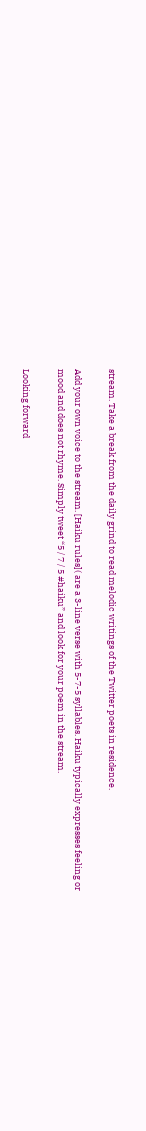stream. Take a break from the daily grind to read melodic writings of the Twitter poets in residence.

Add your own voice to the stream. [Haiku rules]( are a 3-line verse with 5-7-5 syllables. Haiku typically expresses feeling or mood and does not rhyme. Simply tweet “5 / 7 / 5 #haiku” and look for your poem in the stream.

Looking forward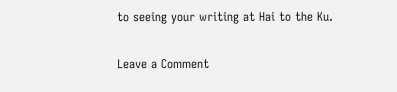to seeing your writing at Hai to the Ku.

Leave a Comment